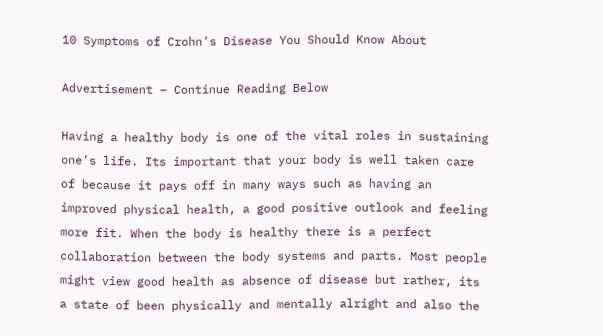10 Symptoms of Crohn’s Disease You Should Know About

Advertisement – Continue Reading Below

Having a healthy body is one of the vital roles in sustaining one’s life. Its important that your body is well taken care of because it pays off in many ways such as having an improved physical health, a good positive outlook and feeling more fit. When the body is healthy there is a perfect collaboration between the body systems and parts. Most people might view good health as absence of disease but rather, its a state of been physically and mentally alright and also the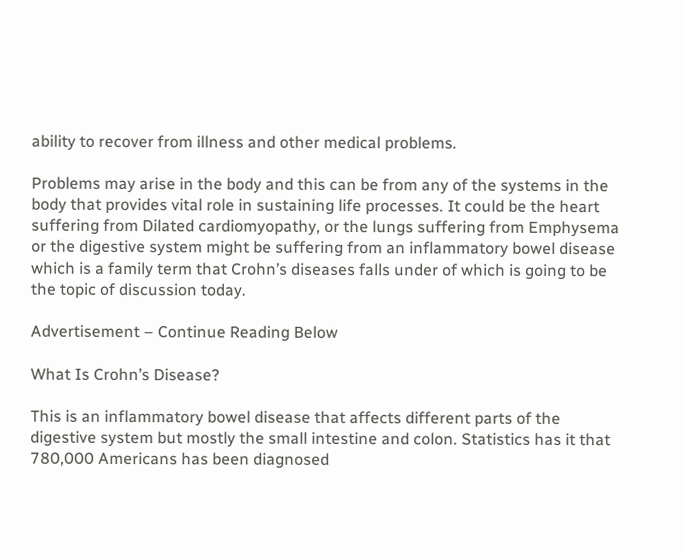ability to recover from illness and other medical problems.

Problems may arise in the body and this can be from any of the systems in the body that provides vital role in sustaining life processes. It could be the heart suffering from Dilated cardiomyopathy, or the lungs suffering from Emphysema or the digestive system might be suffering from an inflammatory bowel disease which is a family term that Crohn’s diseases falls under of which is going to be the topic of discussion today.

Advertisement – Continue Reading Below

What Is Crohn’s Disease?

This is an inflammatory bowel disease that affects different parts of the digestive system but mostly the small intestine and colon. Statistics has it that 780,000 Americans has been diagnosed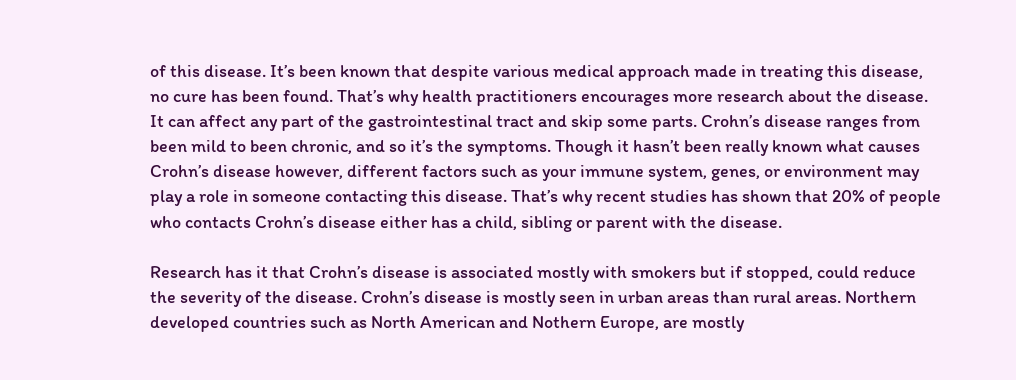of this disease. It’s been known that despite various medical approach made in treating this disease, no cure has been found. That’s why health practitioners encourages more research about the disease. It can affect any part of the gastrointestinal tract and skip some parts. Crohn’s disease ranges from been mild to been chronic, and so it’s the symptoms. Though it hasn’t been really known what causes Crohn’s disease however, different factors such as your immune system, genes, or environment may play a role in someone contacting this disease. That’s why recent studies has shown that 20% of people who contacts Crohn’s disease either has a child, sibling or parent with the disease.

Research has it that Crohn’s disease is associated mostly with smokers but if stopped, could reduce the severity of the disease. Crohn’s disease is mostly seen in urban areas than rural areas. Northern developed countries such as North American and Nothern Europe, are mostly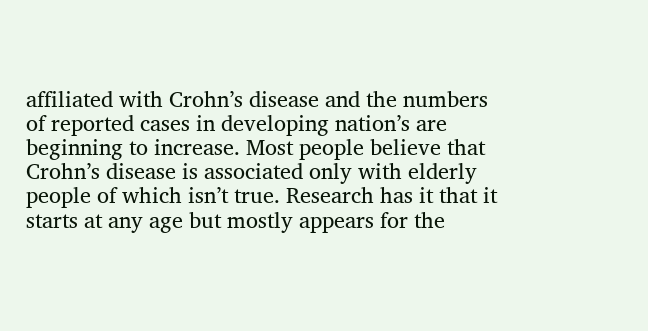affiliated with Crohn’s disease and the numbers of reported cases in developing nation’s are beginning to increase. Most people believe that Crohn’s disease is associated only with elderly people of which isn’t true. Research has it that it starts at any age but mostly appears for the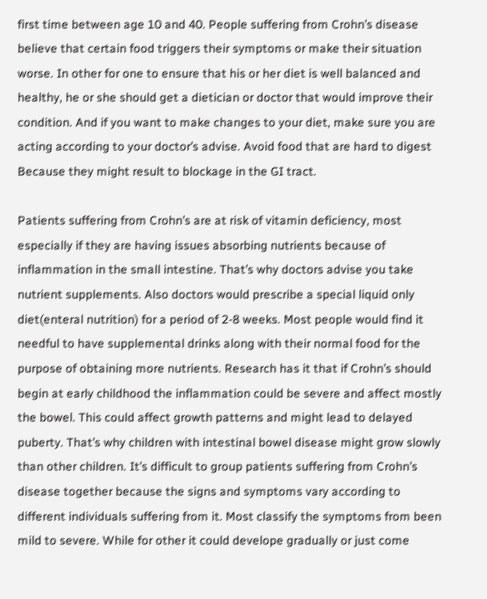first time between age 10 and 40. People suffering from Crohn’s disease believe that certain food triggers their symptoms or make their situation worse. In other for one to ensure that his or her diet is well balanced and healthy, he or she should get a dietician or doctor that would improve their condition. And if you want to make changes to your diet, make sure you are acting according to your doctor’s advise. Avoid food that are hard to digest Because they might result to blockage in the GI tract.

Patients suffering from Crohn’s are at risk of vitamin deficiency, most especially if they are having issues absorbing nutrients because of inflammation in the small intestine. That’s why doctors advise you take nutrient supplements. Also doctors would prescribe a special liquid only diet(enteral nutrition) for a period of 2-8 weeks. Most people would find it needful to have supplemental drinks along with their normal food for the purpose of obtaining more nutrients. Research has it that if Crohn’s should begin at early childhood the inflammation could be severe and affect mostly the bowel. This could affect growth patterns and might lead to delayed puberty. That’s why children with intestinal bowel disease might grow slowly than other children. It’s difficult to group patients suffering from Crohn’s disease together because the signs and symptoms vary according to different individuals suffering from it. Most classify the symptoms from been mild to severe. While for other it could develope gradually or just come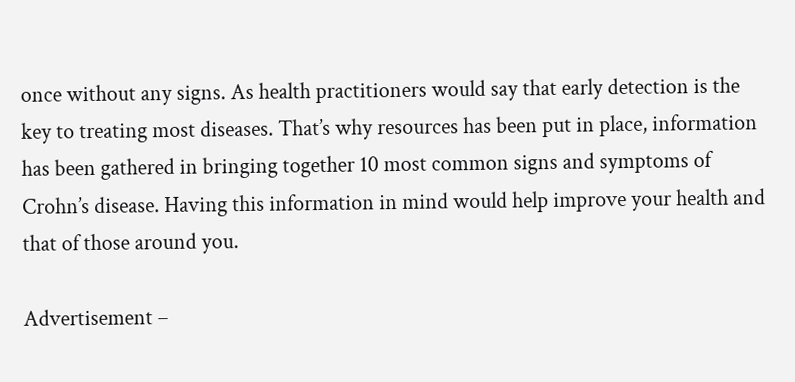once without any signs. As health practitioners would say that early detection is the key to treating most diseases. That’s why resources has been put in place, information has been gathered in bringing together 10 most common signs and symptoms of Crohn’s disease. Having this information in mind would help improve your health and that of those around you.

Advertisement –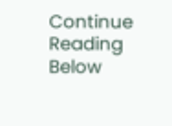Continue Reading Below